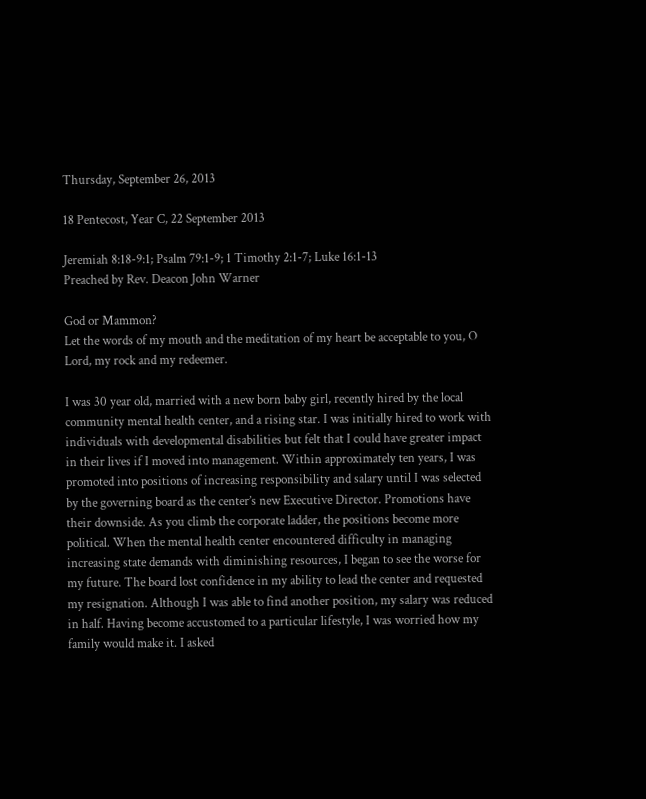Thursday, September 26, 2013

18 Pentecost, Year C, 22 September 2013

Jeremiah 8:18-9:1; Psalm 79:1-9; 1 Timothy 2:1-7; Luke 16:1-13
Preached by Rev. Deacon John Warner

God or Mammon?
Let the words of my mouth and the meditation of my heart be acceptable to you, O Lord, my rock and my redeemer.

I was 30 year old, married with a new born baby girl, recently hired by the local community mental health center, and a rising star. I was initially hired to work with individuals with developmental disabilities but felt that I could have greater impact in their lives if I moved into management. Within approximately ten years, I was promoted into positions of increasing responsibility and salary until I was selected by the governing board as the center’s new Executive Director. Promotions have their downside. As you climb the corporate ladder, the positions become more political. When the mental health center encountered difficulty in managing increasing state demands with diminishing resources, I began to see the worse for my future. The board lost confidence in my ability to lead the center and requested my resignation. Although I was able to find another position, my salary was reduced in half. Having become accustomed to a particular lifestyle, I was worried how my family would make it. I asked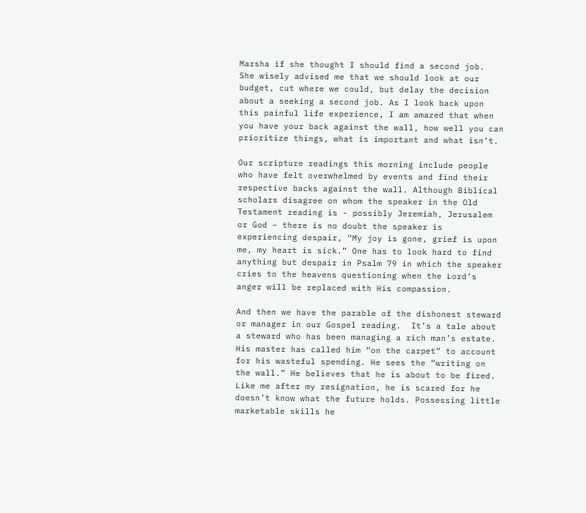Marsha if she thought I should find a second job.  She wisely advised me that we should look at our budget, cut where we could, but delay the decision about a seeking a second job. As I look back upon this painful life experience, I am amazed that when you have your back against the wall, how well you can prioritize things, what is important and what isn’t.

Our scripture readings this morning include people who have felt overwhelmed by events and find their respective backs against the wall. Although Biblical scholars disagree on whom the speaker in the Old Testament reading is - possibly Jeremiah, Jerusalem or God – there is no doubt the speaker is experiencing despair, “My joy is gone, grief is upon me, my heart is sick.” One has to look hard to find anything but despair in Psalm 79 in which the speaker cries to the heavens questioning when the Lord’s anger will be replaced with His compassion.

And then we have the parable of the dishonest steward or manager in our Gospel reading.  It’s a tale about a steward who has been managing a rich man’s estate. His master has called him “on the carpet” to account for his wasteful spending. He sees the “writing on the wall.” He believes that he is about to be fired. Like me after my resignation, he is scared for he doesn’t know what the future holds. Possessing little marketable skills he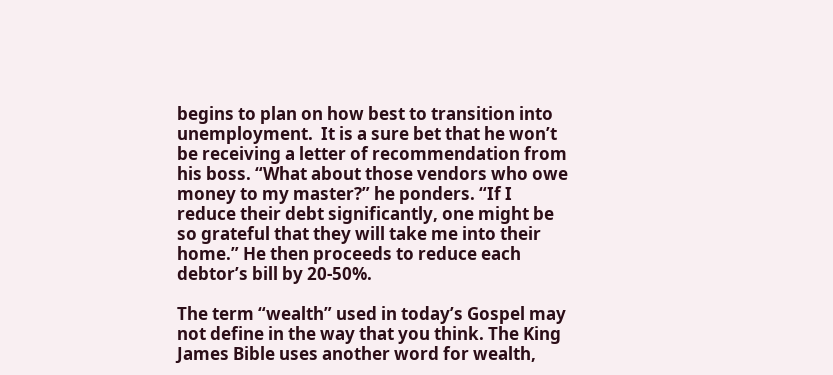begins to plan on how best to transition into unemployment.  It is a sure bet that he won’t be receiving a letter of recommendation from his boss. “What about those vendors who owe money to my master?” he ponders. “If I reduce their debt significantly, one might be so grateful that they will take me into their home.” He then proceeds to reduce each debtor’s bill by 20-50%.

The term “wealth” used in today’s Gospel may not define in the way that you think. The King James Bible uses another word for wealth,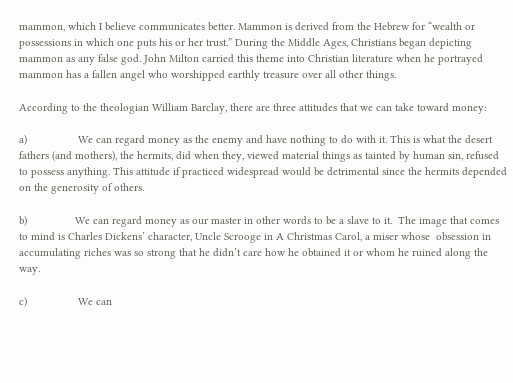mammon, which I believe communicates better. Mammon is derived from the Hebrew for “wealth or possessions in which one puts his or her trust.” During the Middle Ages, Christians began depicting mammon as any false god. John Milton carried this theme into Christian literature when he portrayed mammon has a fallen angel who worshipped earthly treasure over all other things.

According to the theologian William Barclay, there are three attitudes that we can take toward money:

a)                 We can regard money as the enemy and have nothing to do with it. This is what the desert fathers (and mothers), the hermits, did when they, viewed material things as tainted by human sin, refused to possess anything. This attitude if practiced widespread would be detrimental since the hermits depended on the generosity of others.

b)                We can regard money as our master in other words to be a slave to it.  The image that comes to mind is Charles Dickens’ character, Uncle Scrooge in A Christmas Carol, a miser whose  obsession in accumulating riches was so strong that he didn’t care how he obtained it or whom he ruined along the way.

c)                 We can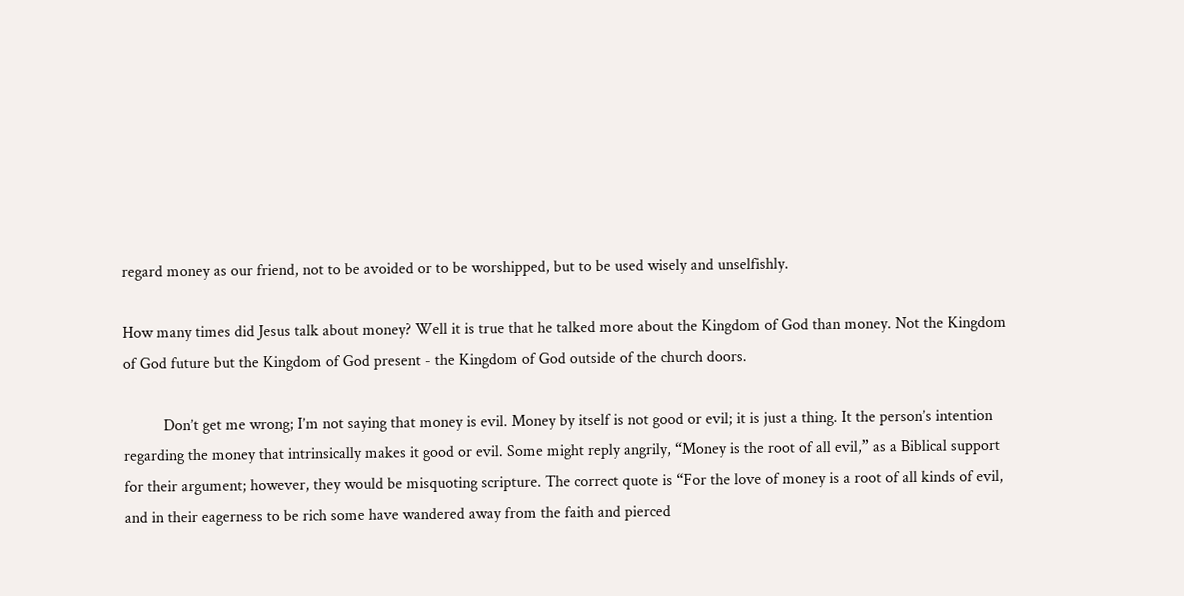regard money as our friend, not to be avoided or to be worshipped, but to be used wisely and unselfishly.

How many times did Jesus talk about money? Well it is true that he talked more about the Kingdom of God than money. Not the Kingdom of God future but the Kingdom of God present - the Kingdom of God outside of the church doors.

          Don’t get me wrong; I’m not saying that money is evil. Money by itself is not good or evil; it is just a thing. It the person’s intention regarding the money that intrinsically makes it good or evil. Some might reply angrily, “Money is the root of all evil,” as a Biblical support for their argument; however, they would be misquoting scripture. The correct quote is “For the love of money is a root of all kinds of evil, and in their eagerness to be rich some have wandered away from the faith and pierced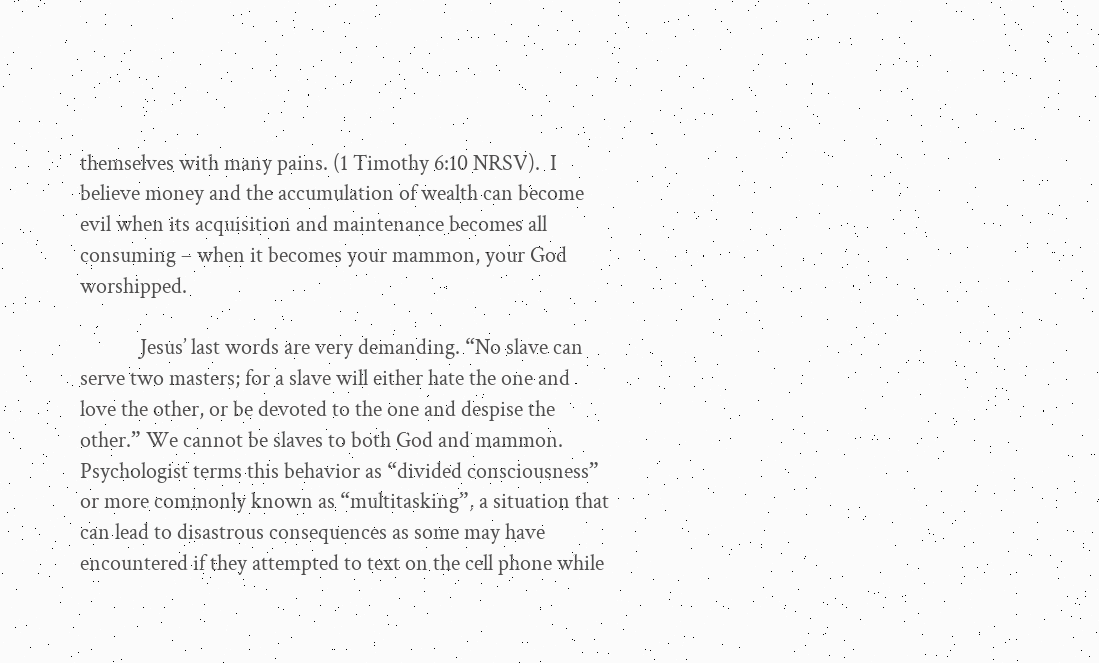themselves with many pains. (1 Timothy 6:10 NRSV).  I believe money and the accumulation of wealth can become evil when its acquisition and maintenance becomes all consuming – when it becomes your mammon, your God worshipped.

            Jesus’ last words are very demanding. “No slave can serve two masters; for a slave will either hate the one and love the other, or be devoted to the one and despise the other.” We cannot be slaves to both God and mammon. Psychologist terms this behavior as “divided consciousness” or more commonly known as “multitasking”, a situation that can lead to disastrous consequences as some may have encountered if they attempted to text on the cell phone while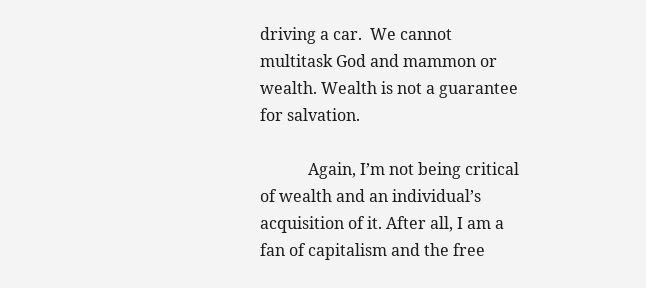driving a car.  We cannot multitask God and mammon or wealth. Wealth is not a guarantee for salvation.

            Again, I’m not being critical of wealth and an individual’s acquisition of it. After all, I am a fan of capitalism and the free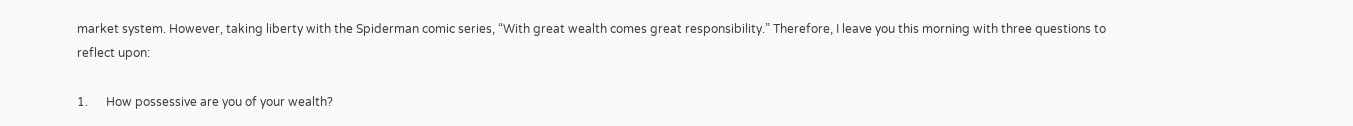market system. However, taking liberty with the Spiderman comic series, “With great wealth comes great responsibility.” Therefore, I leave you this morning with three questions to reflect upon:

1.      How possessive are you of your wealth?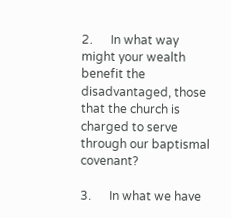2.      In what way might your wealth benefit the disadvantaged, those that the church is charged to serve through our baptismal covenant?

3.      In what we have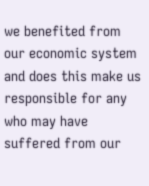we benefited from our economic system and does this make us responsible for any who may have suffered from our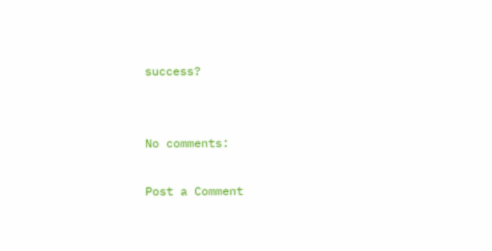success?


No comments:

Post a Comment